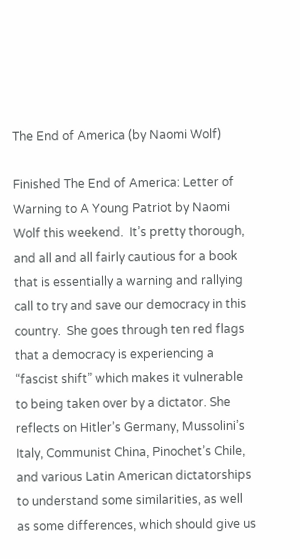The End of America (by Naomi Wolf)

Finished The End of America: Letter of Warning to A Young Patriot by Naomi Wolf this weekend.  It’s pretty thorough, and all and all fairly cautious for a book that is essentially a warning and rallying call to try and save our democracy in this country.  She goes through ten red flags that a democracy is experiencing a “fascist shift” which makes it vulnerable to being taken over by a dictator. She reflects on Hitler’s Germany, Mussolini’s Italy, Communist China, Pinochet’s Chile, and various Latin American dictatorships to understand some similarities, as well as some differences, which should give us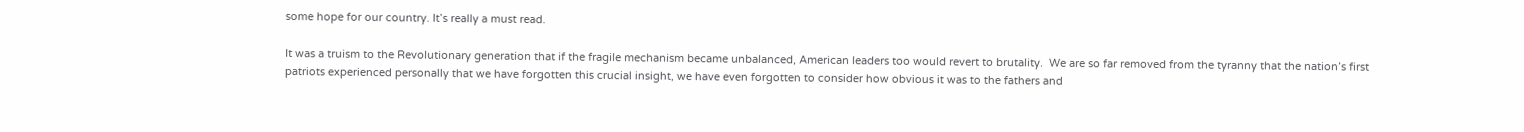some hope for our country. It’s really a must read.

It was a truism to the Revolutionary generation that if the fragile mechanism became unbalanced, American leaders too would revert to brutality.  We are so far removed from the tyranny that the nation’s first patriots experienced personally that we have forgotten this crucial insight, we have even forgotten to consider how obvious it was to the fathers and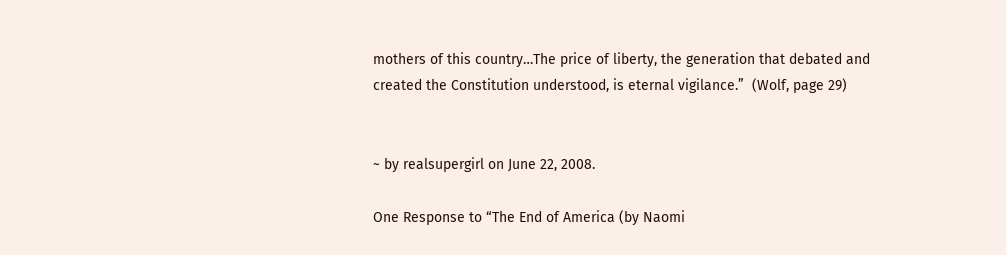mothers of this country…The price of liberty, the generation that debated and created the Constitution understood, is eternal vigilance.”  (Wolf, page 29)


~ by realsupergirl on June 22, 2008.

One Response to “The End of America (by Naomi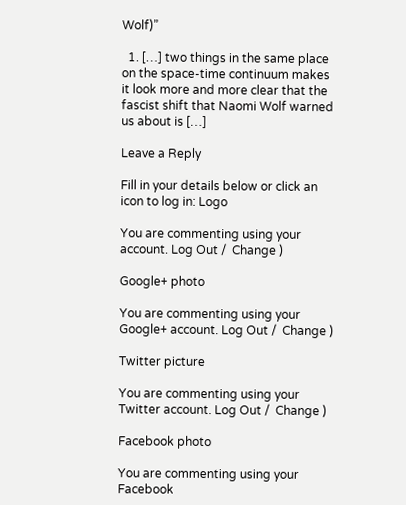Wolf)”

  1. […] two things in the same place on the space-time continuum makes it look more and more clear that the fascist shift that Naomi Wolf warned us about is […]

Leave a Reply

Fill in your details below or click an icon to log in: Logo

You are commenting using your account. Log Out /  Change )

Google+ photo

You are commenting using your Google+ account. Log Out /  Change )

Twitter picture

You are commenting using your Twitter account. Log Out /  Change )

Facebook photo

You are commenting using your Facebook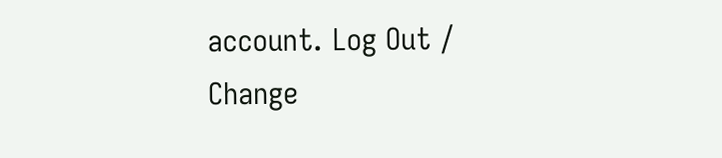account. Log Out /  Change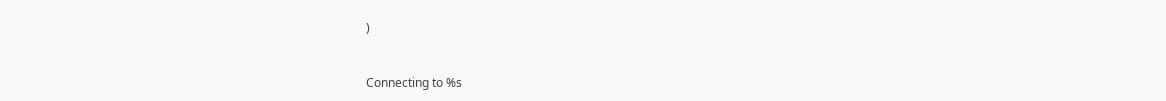)


Connecting to %s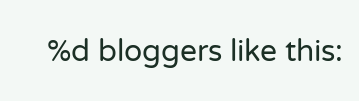%d bloggers like this: